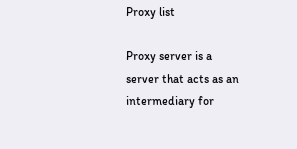Proxy list

Proxy server is a server that acts as an intermediary for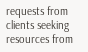requests from clients seeking resources from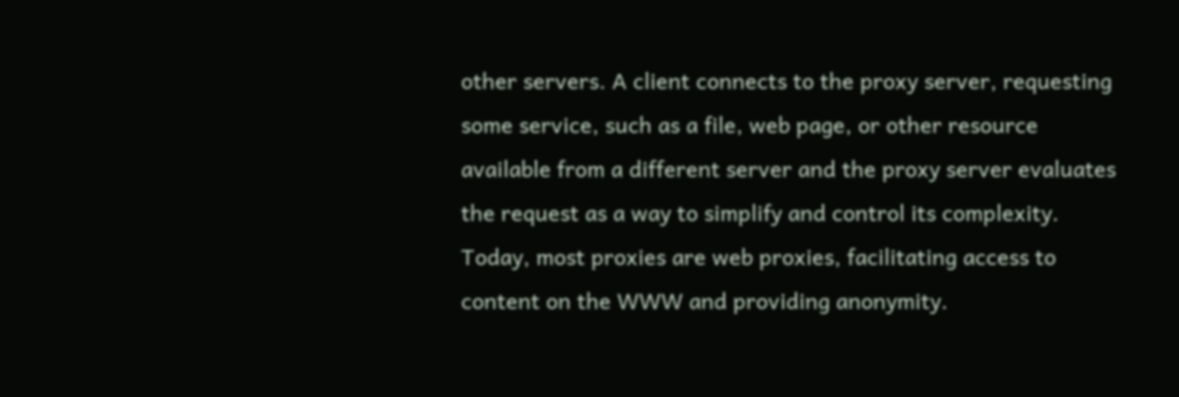other servers. A client connects to the proxy server, requesting some service, such as a file, web page, or other resource available from a different server and the proxy server evaluates the request as a way to simplify and control its complexity. Today, most proxies are web proxies, facilitating access to content on the WWW and providing anonymity.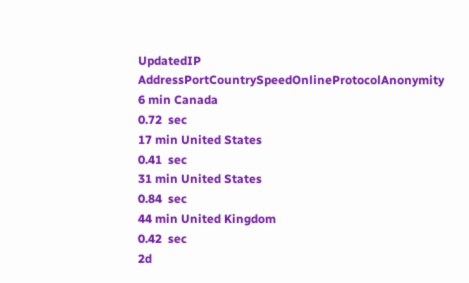UpdatedIP AddressPortCountrySpeedOnlineProtocolAnonymity
6 min Canada
0.72  sec
17 min United States
0.41  sec
31 min United States
0.84  sec
44 min United Kingdom
0.42  sec
2d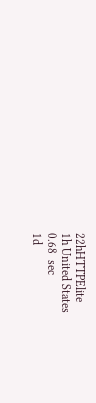22hHTTPElite
1h United States
0.68  sec
1d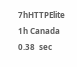7hHTTPElite
1h Canada
0.38  sec